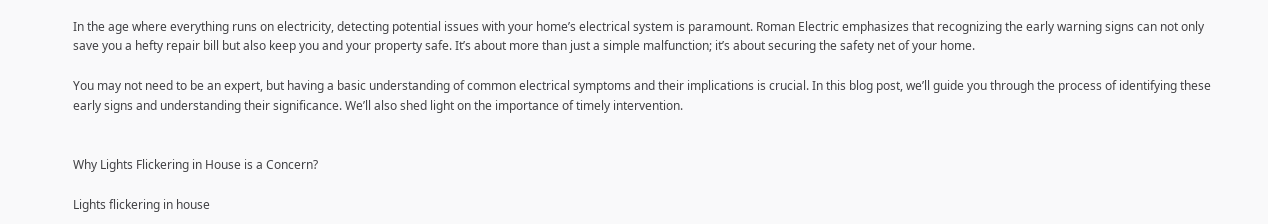In the age where everything runs on electricity, detecting potential issues with your home’s electrical system is paramount. Roman Electric emphasizes that recognizing the early warning signs can not only save you a hefty repair bill but also keep you and your property safe. It’s about more than just a simple malfunction; it’s about securing the safety net of your home.

You may not need to be an expert, but having a basic understanding of common electrical symptoms and their implications is crucial. In this blog post, we’ll guide you through the process of identifying these early signs and understanding their significance. We’ll also shed light on the importance of timely intervention.


Why Lights Flickering in House is a Concern?

Lights flickering in house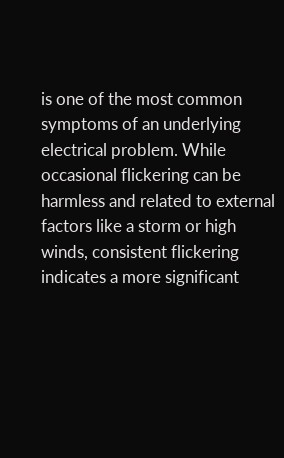is one of the most common symptoms of an underlying electrical problem. While occasional flickering can be harmless and related to external factors like a storm or high winds, consistent flickering indicates a more significant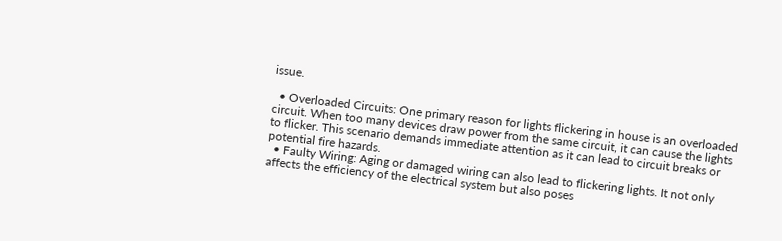issue.

  • Overloaded Circuits: One primary reason for lights flickering in house is an overloaded circuit. When too many devices draw power from the same circuit, it can cause the lights to flicker. This scenario demands immediate attention as it can lead to circuit breaks or potential fire hazards.
  • Faulty Wiring: Aging or damaged wiring can also lead to flickering lights. It not only affects the efficiency of the electrical system but also poses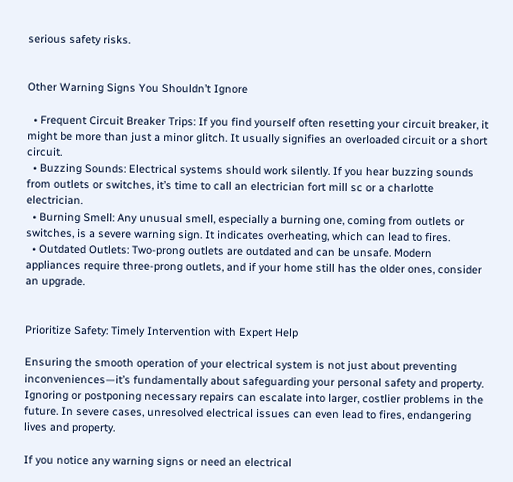serious safety risks.


Other Warning Signs You Shouldn’t Ignore

  • Frequent Circuit Breaker Trips: If you find yourself often resetting your circuit breaker, it might be more than just a minor glitch. It usually signifies an overloaded circuit or a short circuit.
  • Buzzing Sounds: Electrical systems should work silently. If you hear buzzing sounds from outlets or switches, it’s time to call an electrician fort mill sc or a charlotte electrician.
  • Burning Smell: Any unusual smell, especially a burning one, coming from outlets or switches, is a severe warning sign. It indicates overheating, which can lead to fires.
  • Outdated Outlets: Two-prong outlets are outdated and can be unsafe. Modern appliances require three-prong outlets, and if your home still has the older ones, consider an upgrade.


Prioritize Safety: Timely Intervention with Expert Help

Ensuring the smooth operation of your electrical system is not just about preventing inconveniences—it’s fundamentally about safeguarding your personal safety and property. Ignoring or postponing necessary repairs can escalate into larger, costlier problems in the future. In severe cases, unresolved electrical issues can even lead to fires, endangering lives and property.

If you notice any warning signs or need an electrical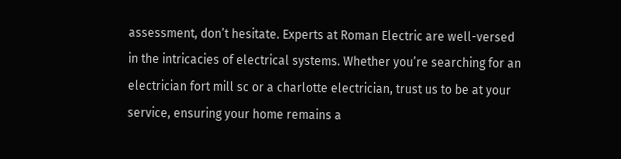assessment, don’t hesitate. Experts at Roman Electric are well-versed in the intricacies of electrical systems. Whether you’re searching for an electrician fort mill sc or a charlotte electrician, trust us to be at your service, ensuring your home remains a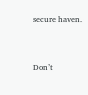secure haven.



Don’t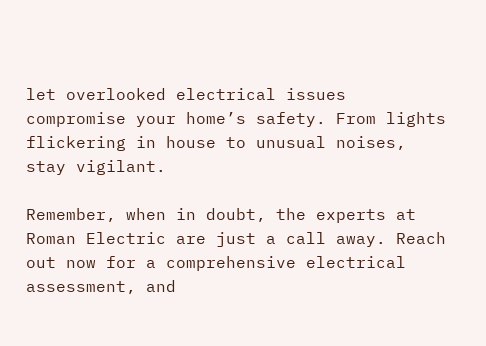let overlooked electrical issues compromise your home’s safety. From lights flickering in house to unusual noises, stay vigilant.

Remember, when in doubt, the experts at Roman Electric are just a call away. Reach out now for a comprehensive electrical assessment, and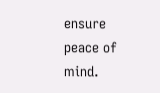ensure peace of mind.